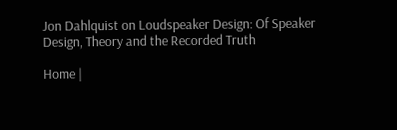Jon Dahlquist on Loudspeaker Design: Of Speaker Design, Theory and the Recorded Truth

Home |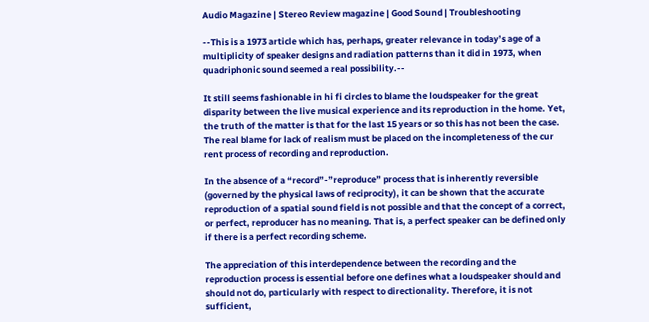Audio Magazine | Stereo Review magazine | Good Sound | Troubleshooting

--This is a 1973 article which has, perhaps, greater relevance in today’s age of a multiplicity of speaker designs and radiation patterns than it did in 1973, when quadriphonic sound seemed a real possibility.--

It still seems fashionable in hi fi circles to blame the loudspeaker for the great disparity between the live musical experience and its reproduction in the home. Yet, the truth of the matter is that for the last 15 years or so this has not been the case. The real blame for lack of realism must be placed on the incompleteness of the cur rent process of recording and reproduction.

In the absence of a “record”-”reproduce” process that is inherently reversible (governed by the physical laws of reciprocity), it can be shown that the accurate reproduction of a spatial sound field is not possible and that the concept of a correct, or perfect, reproducer has no meaning. That is, a perfect speaker can be defined only if there is a perfect recording scheme.

The appreciation of this interdependence between the recording and the reproduction process is essential before one defines what a loudspeaker should and should not do, particularly with respect to directionality. Therefore, it is not sufficient,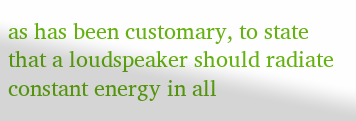as has been customary, to state that a loudspeaker should radiate constant energy in all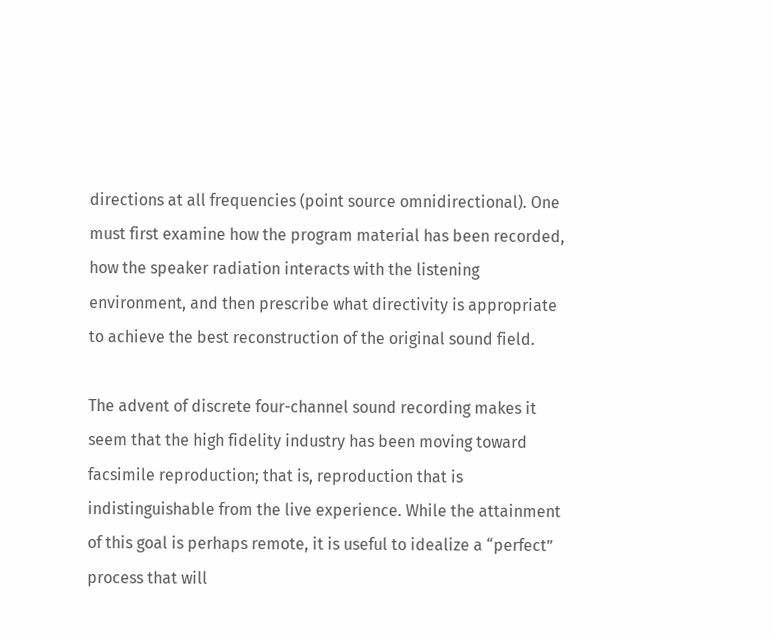directions at all frequencies (point source omnidirectional). One must first examine how the program material has been recorded, how the speaker radiation interacts with the listening environment, and then prescribe what directivity is appropriate to achieve the best reconstruction of the original sound field.

The advent of discrete four-channel sound recording makes it seem that the high fidelity industry has been moving toward facsimile reproduction; that is, reproduction that is indistinguishable from the live experience. While the attainment of this goal is perhaps remote, it is useful to idealize a “perfect” process that will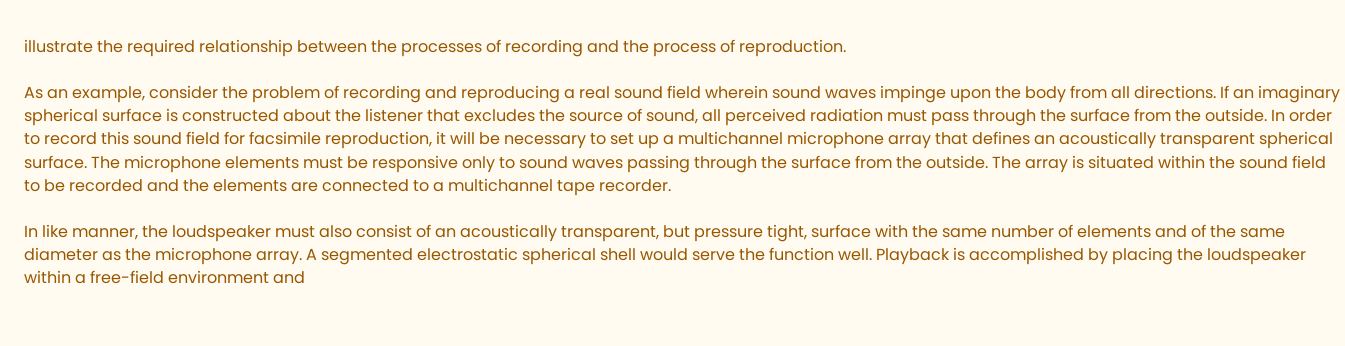illustrate the required relationship between the processes of recording and the process of reproduction.

As an example, consider the problem of recording and reproducing a real sound field wherein sound waves impinge upon the body from all directions. If an imaginary spherical surface is constructed about the listener that excludes the source of sound, all perceived radiation must pass through the surface from the outside. In order to record this sound field for facsimile reproduction, it will be necessary to set up a multichannel microphone array that defines an acoustically transparent spherical surface. The microphone elements must be responsive only to sound waves passing through the surface from the outside. The array is situated within the sound field to be recorded and the elements are connected to a multichannel tape recorder.

In like manner, the loudspeaker must also consist of an acoustically transparent, but pressure tight, surface with the same number of elements and of the same diameter as the microphone array. A segmented electrostatic spherical shell would serve the function well. Playback is accomplished by placing the loudspeaker within a free-field environment and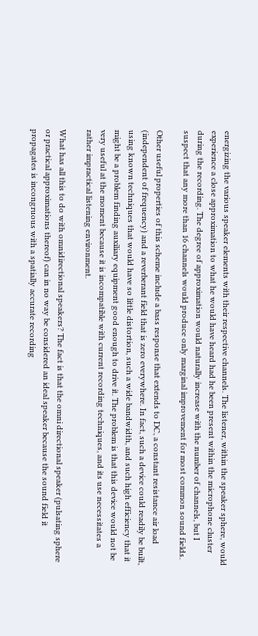energizing the various speaker elements with their respective channels. The listener, within the speaker sphere, would experience a close approximation to what he would have heard had he been present within the microphone cluster during the recording. The degree of approximation would naturally increase with the number of channels, but I suspect that any more than 16 channels would produce only marginal improvement for most common sound fields.

Other useful properties of this scheme include a bass response that extends to DC, a constant resistance air load (independent of frequency) and a reverberant field that is zero everywhere. In fact, such a device could readily be built, using known techniques that would have so little distortion, such a wide bandwidth, and such high efficiency that it might be a problem finding auxiliary equipment good enough to drive it. The problem is that this device would not be very useful at the moment because it is incompatible with current recording techniques, and its use necessitates a rather impractical listening environment.

What has all this to do with omnidirectional speakers? The fact is that the omni directional speaker (pulsating sphere or practical approximations thereof) can in no way be considered an ideal speaker because the sound field it propagates is incongruous with a spatially accurate recording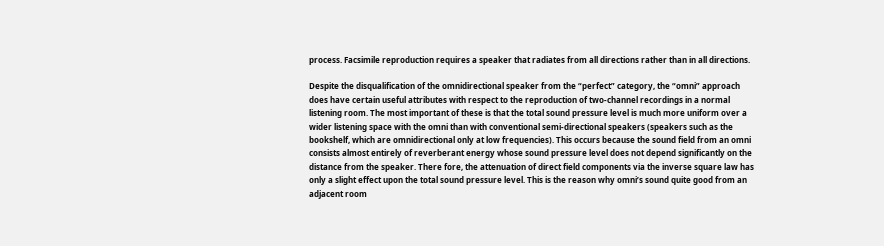process. Facsimile reproduction requires a speaker that radiates from all directions rather than in all directions.

Despite the disqualification of the omnidirectional speaker from the “perfect” category, the “omni” approach does have certain useful attributes with respect to the reproduction of two-channel recordings in a normal listening room. The most important of these is that the total sound pressure level is much more uniform over a wider listening space with the omni than with conventional semi-directional speakers (speakers such as the bookshelf, which are omnidirectional only at low frequencies). This occurs because the sound field from an omni consists almost entirely of reverberant energy whose sound pressure level does not depend significantly on the distance from the speaker. There fore, the attenuation of direct field components via the inverse square law has only a slight effect upon the total sound pressure level. This is the reason why omni’s sound quite good from an adjacent room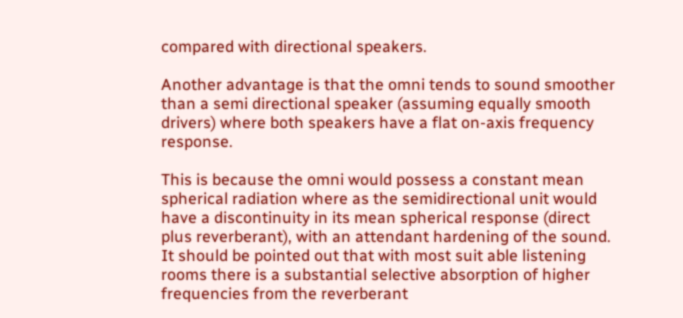compared with directional speakers.

Another advantage is that the omni tends to sound smoother than a semi directional speaker (assuming equally smooth drivers) where both speakers have a flat on-axis frequency response.

This is because the omni would possess a constant mean spherical radiation where as the semidirectional unit would have a discontinuity in its mean spherical response (direct plus reverberant), with an attendant hardening of the sound. It should be pointed out that with most suit able listening rooms there is a substantial selective absorption of higher frequencies from the reverberant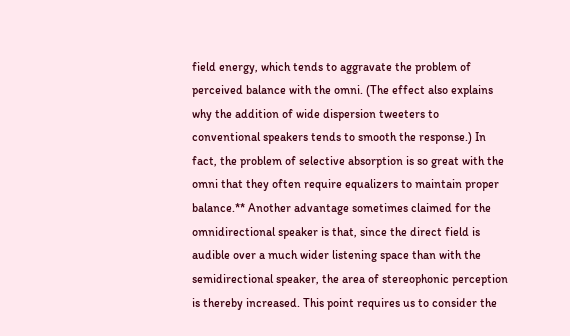field energy, which tends to aggravate the problem of perceived balance with the omni. (The effect also explains why the addition of wide dispersion tweeters to conventional speakers tends to smooth the response.) In fact, the problem of selective absorption is so great with the omni that they often require equalizers to maintain proper balance.** Another advantage sometimes claimed for the omnidirectional speaker is that, since the direct field is audible over a much wider listening space than with the semidirectional speaker, the area of stereophonic perception is thereby increased. This point requires us to consider the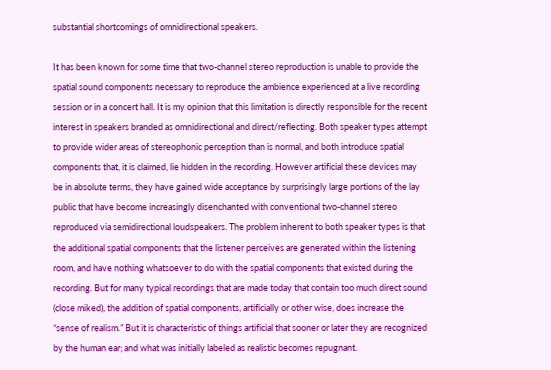substantial shortcomings of omnidirectional speakers.

It has been known for some time that two-channel stereo reproduction is unable to provide the spatial sound components necessary to reproduce the ambience experienced at a live recording session or in a concert hall. It is my opinion that this limitation is directly responsible for the recent interest in speakers branded as omnidirectional and direct/reflecting. Both speaker types attempt to provide wider areas of stereophonic perception than is normal, and both introduce spatial components that, it is claimed, lie hidden in the recording. However artificial these devices may be in absolute terms, they have gained wide acceptance by surprisingly large portions of the lay public that have become increasingly disenchanted with conventional two-channel stereo reproduced via semidirectional loudspeakers. The problem inherent to both speaker types is that the additional spatial components that the listener perceives are generated within the listening room, and have nothing whatsoever to do with the spatial components that existed during the recording. But for many typical recordings that are made today that contain too much direct sound (close miked), the addition of spatial components, artificially or other wise, does increase the “sense of realism.” But it is characteristic of things artificial that sooner or later they are recognized by the human ear; and what was initially labeled as realistic becomes repugnant.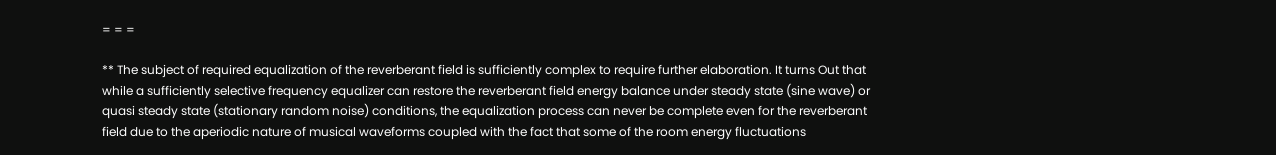= = =

** The subject of required equalization of the reverberant field is sufficiently complex to require further elaboration. It turns Out that while a sufficiently selective frequency equalizer can restore the reverberant field energy balance under steady state (sine wave) or quasi steady state (stationary random noise) conditions, the equalization process can never be complete even for the reverberant field due to the aperiodic nature of musical waveforms coupled with the fact that some of the room energy fluctuations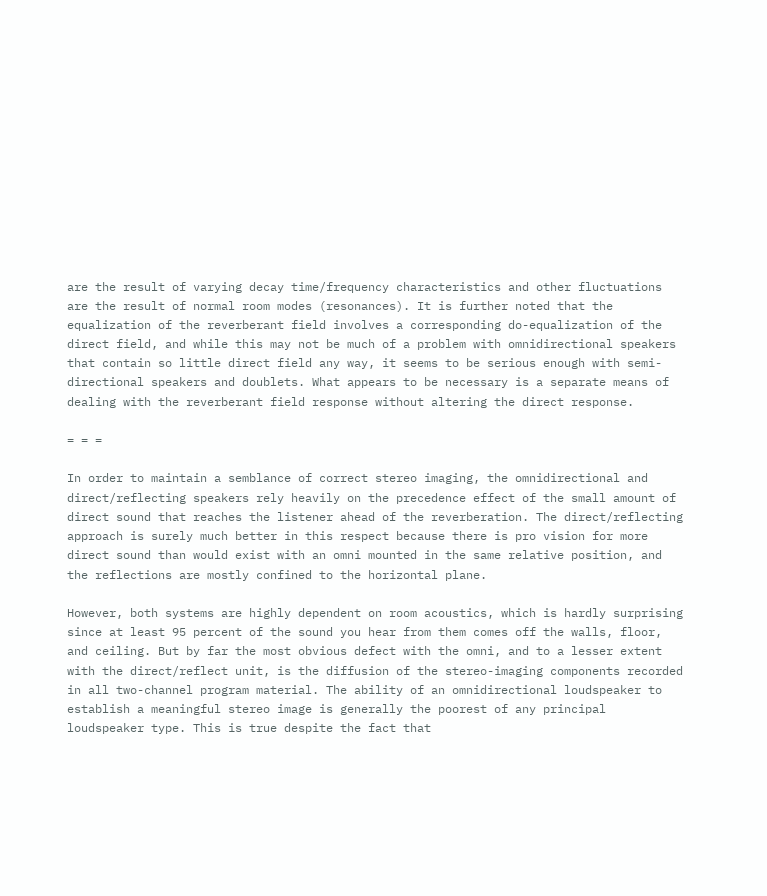are the result of varying decay time/frequency characteristics and other fluctuations are the result of normal room modes (resonances). It is further noted that the equalization of the reverberant field involves a corresponding do-equalization of the direct field, and while this may not be much of a problem with omnidirectional speakers that contain so little direct field any way, it seems to be serious enough with semi- directional speakers and doublets. What appears to be necessary is a separate means of dealing with the reverberant field response without altering the direct response.

= = =

In order to maintain a semblance of correct stereo imaging, the omnidirectional and direct/reflecting speakers rely heavily on the precedence effect of the small amount of direct sound that reaches the listener ahead of the reverberation. The direct/reflecting approach is surely much better in this respect because there is pro vision for more direct sound than would exist with an omni mounted in the same relative position, and the reflections are mostly confined to the horizontal plane.

However, both systems are highly dependent on room acoustics, which is hardly surprising since at least 95 percent of the sound you hear from them comes off the walls, floor, and ceiling. But by far the most obvious defect with the omni, and to a lesser extent with the direct/reflect unit, is the diffusion of the stereo-imaging components recorded in all two-channel program material. The ability of an omnidirectional loudspeaker to establish a meaningful stereo image is generally the poorest of any principal loudspeaker type. This is true despite the fact that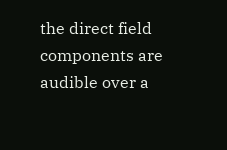the direct field components are audible over a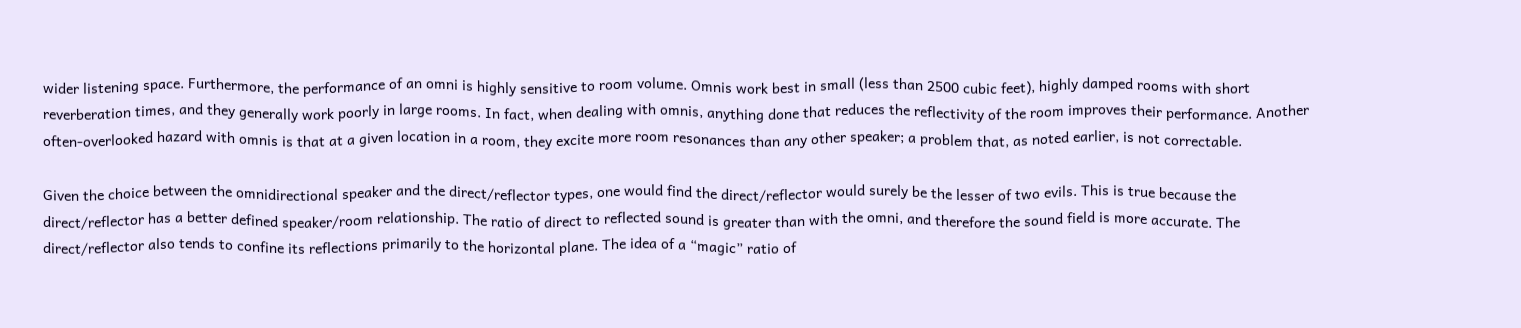wider listening space. Furthermore, the performance of an omni is highly sensitive to room volume. Omnis work best in small (less than 2500 cubic feet), highly damped rooms with short reverberation times, and they generally work poorly in large rooms. In fact, when dealing with omnis, anything done that reduces the reflectivity of the room improves their performance. Another often-overlooked hazard with omnis is that at a given location in a room, they excite more room resonances than any other speaker; a problem that, as noted earlier, is not correctable.

Given the choice between the omnidirectional speaker and the direct/reflector types, one would find the direct/reflector would surely be the lesser of two evils. This is true because the direct/reflector has a better defined speaker/room relationship. The ratio of direct to reflected sound is greater than with the omni, and therefore the sound field is more accurate. The direct/reflector also tends to confine its reflections primarily to the horizontal plane. The idea of a “magic” ratio of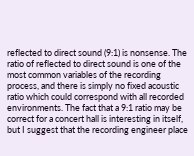reflected to direct sound (9:1) is nonsense. The ratio of reflected to direct sound is one of the most common variables of the recording process, and there is simply no fixed acoustic ratio which could correspond with all recorded environments. The fact that a 9:1 ratio may be correct for a concert hall is interesting in itself, but I suggest that the recording engineer place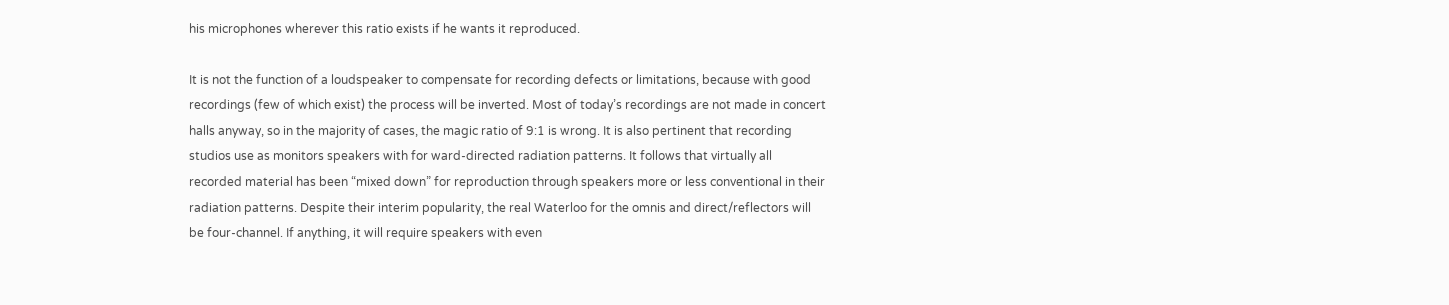his microphones wherever this ratio exists if he wants it reproduced.

It is not the function of a loudspeaker to compensate for recording defects or limitations, because with good recordings (few of which exist) the process will be inverted. Most of today’s recordings are not made in concert halls anyway, so in the majority of cases, the magic ratio of 9:1 is wrong. It is also pertinent that recording studios use as monitors speakers with for ward-directed radiation patterns. It follows that virtually all recorded material has been “mixed down” for reproduction through speakers more or less conventional in their radiation patterns. Despite their interim popularity, the real Waterloo for the omnis and direct/reflectors will be four-channel. If anything, it will require speakers with even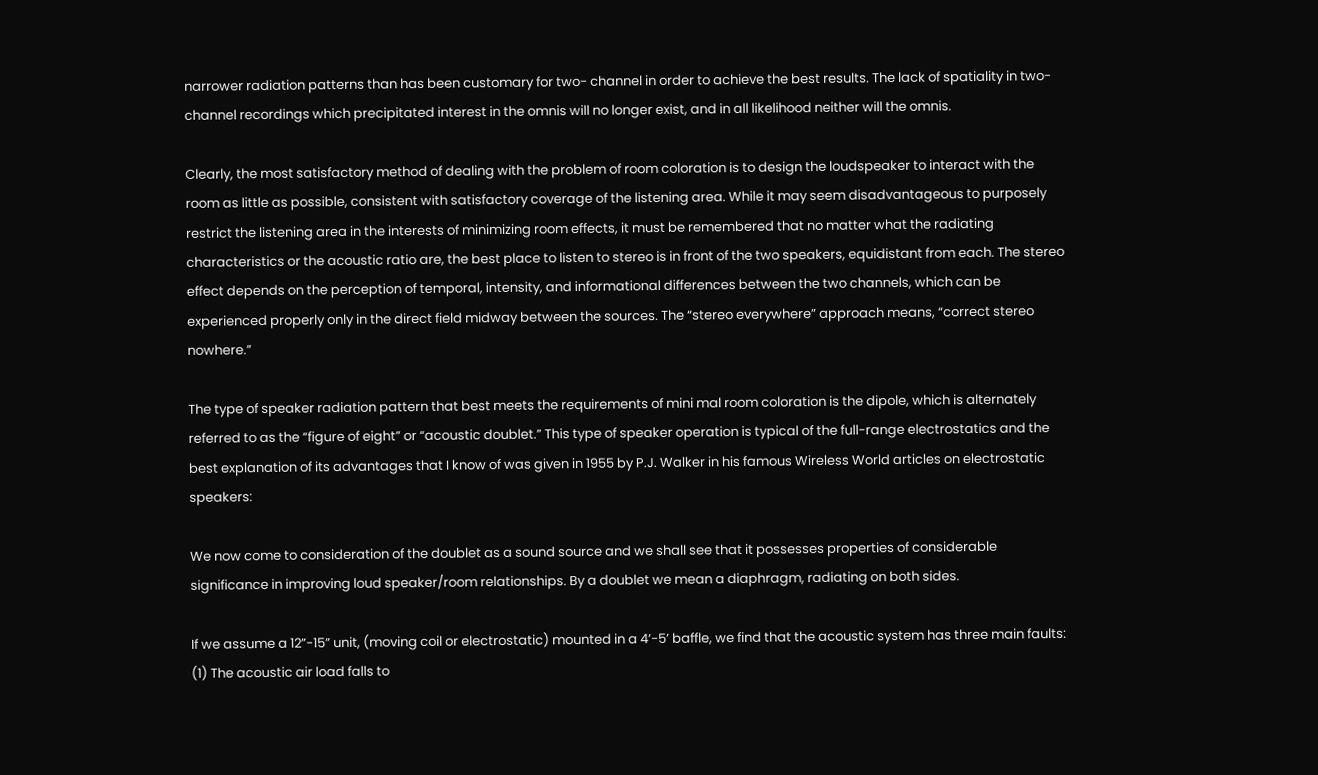narrower radiation patterns than has been customary for two- channel in order to achieve the best results. The lack of spatiality in two-channel recordings which precipitated interest in the omnis will no longer exist, and in all likelihood neither will the omnis.

Clearly, the most satisfactory method of dealing with the problem of room coloration is to design the loudspeaker to interact with the room as little as possible, consistent with satisfactory coverage of the listening area. While it may seem disadvantageous to purposely restrict the listening area in the interests of minimizing room effects, it must be remembered that no matter what the radiating characteristics or the acoustic ratio are, the best place to listen to stereo is in front of the two speakers, equidistant from each. The stereo effect depends on the perception of temporal, intensity, and informational differences between the two channels, which can be experienced properly only in the direct field midway between the sources. The “stereo everywhere” approach means, “correct stereo nowhere.”

The type of speaker radiation pattern that best meets the requirements of mini mal room coloration is the dipole, which is alternately referred to as the “figure of eight” or “acoustic doublet.” This type of speaker operation is typical of the full-range electrostatics and the best explanation of its advantages that I know of was given in 1955 by P.J. Walker in his famous Wireless World articles on electrostatic speakers:

We now come to consideration of the doublet as a sound source and we shall see that it possesses properties of considerable significance in improving loud speaker/room relationships. By a doublet we mean a diaphragm, radiating on both sides.

If we assume a 12”-15” unit, (moving coil or electrostatic) mounted in a 4’-5’ baffle, we find that the acoustic system has three main faults: (1) The acoustic air load falls to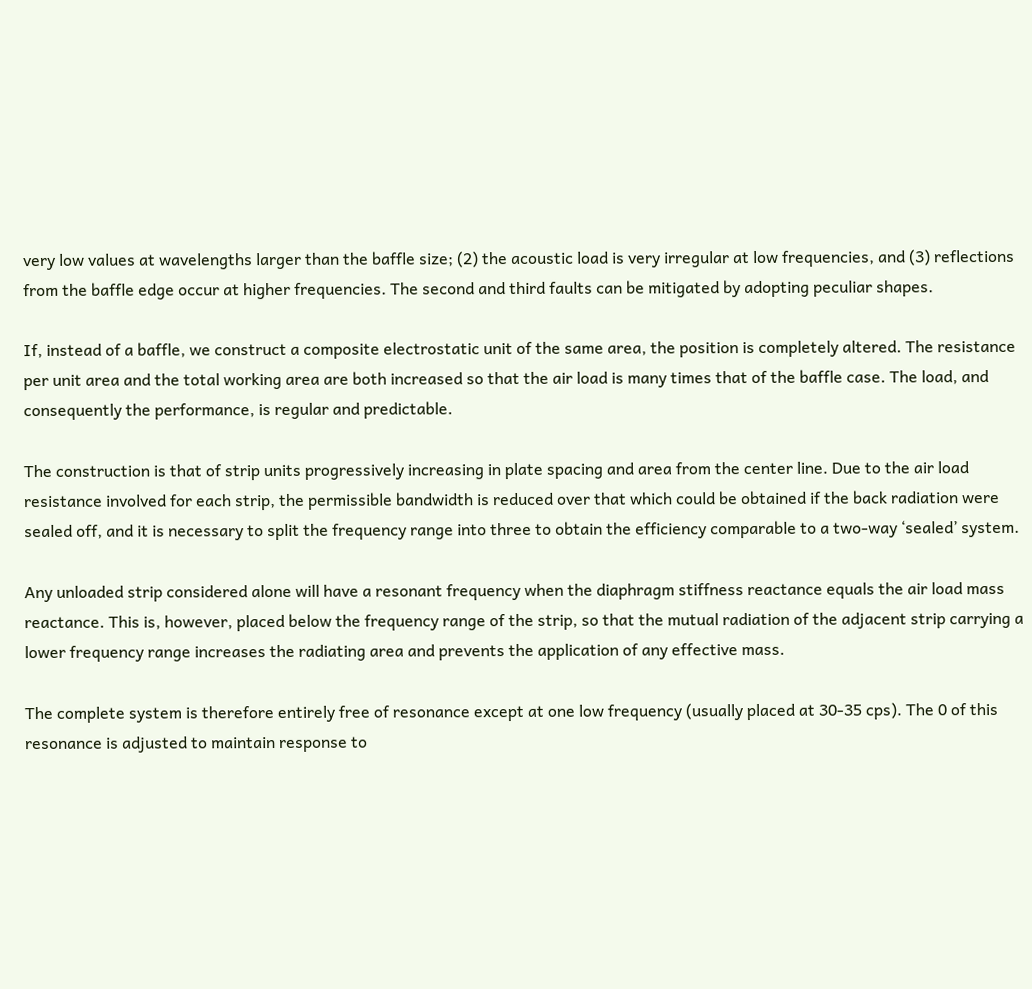very low values at wavelengths larger than the baffle size; (2) the acoustic load is very irregular at low frequencies, and (3) reflections from the baffle edge occur at higher frequencies. The second and third faults can be mitigated by adopting peculiar shapes.

If, instead of a baffle, we construct a composite electrostatic unit of the same area, the position is completely altered. The resistance per unit area and the total working area are both increased so that the air load is many times that of the baffle case. The load, and consequently the performance, is regular and predictable.

The construction is that of strip units progressively increasing in plate spacing and area from the center line. Due to the air load resistance involved for each strip, the permissible bandwidth is reduced over that which could be obtained if the back radiation were sealed off, and it is necessary to split the frequency range into three to obtain the efficiency comparable to a two-way ‘sealed’ system.

Any unloaded strip considered alone will have a resonant frequency when the diaphragm stiffness reactance equals the air load mass reactance. This is, however, placed below the frequency range of the strip, so that the mutual radiation of the adjacent strip carrying a lower frequency range increases the radiating area and prevents the application of any effective mass.

The complete system is therefore entirely free of resonance except at one low frequency (usually placed at 30-35 cps). The 0 of this resonance is adjusted to maintain response to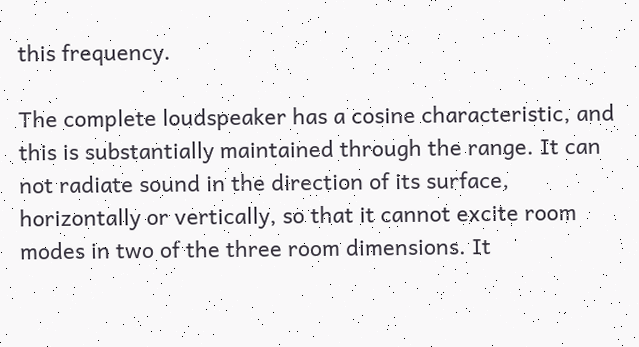this frequency.

The complete loudspeaker has a cosine characteristic, and this is substantially maintained through the range. It can not radiate sound in the direction of its surface, horizontally or vertically, so that it cannot excite room modes in two of the three room dimensions. It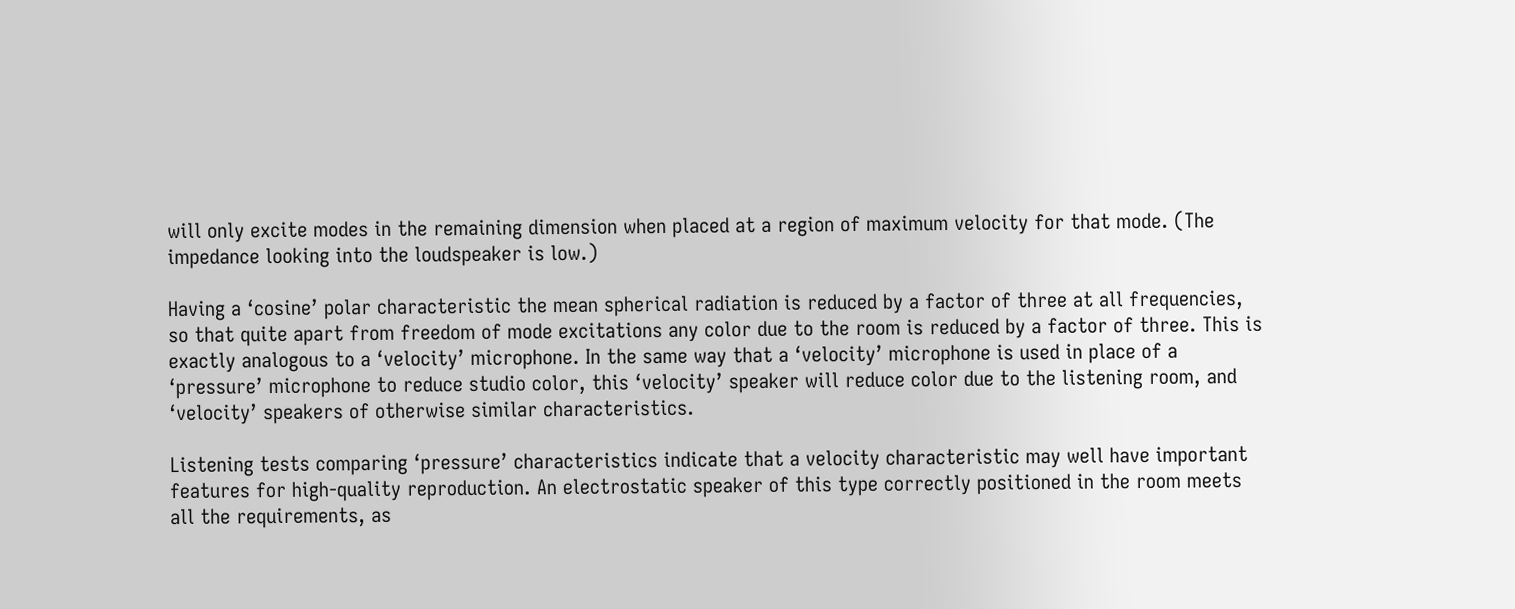will only excite modes in the remaining dimension when placed at a region of maximum velocity for that mode. (The impedance looking into the loudspeaker is low.)

Having a ‘cosine’ polar characteristic the mean spherical radiation is reduced by a factor of three at all frequencies, so that quite apart from freedom of mode excitations any color due to the room is reduced by a factor of three. This is exactly analogous to a ‘velocity’ microphone. In the same way that a ‘velocity’ microphone is used in place of a ‘pressure’ microphone to reduce studio color, this ‘velocity’ speaker will reduce color due to the listening room, and ‘velocity’ speakers of otherwise similar characteristics.

Listening tests comparing ‘pressure’ characteristics indicate that a velocity characteristic may well have important features for high-quality reproduction. An electrostatic speaker of this type correctly positioned in the room meets all the requirements, as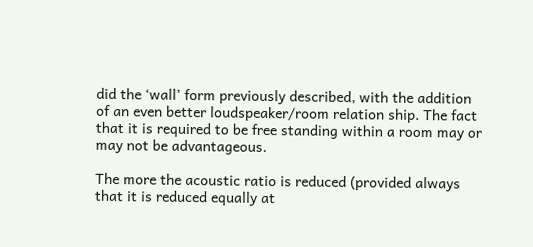did the ‘wall’ form previously described, with the addition of an even better loudspeaker/room relation ship. The fact that it is required to be free standing within a room may or may not be advantageous.

The more the acoustic ratio is reduced (provided always that it is reduced equally at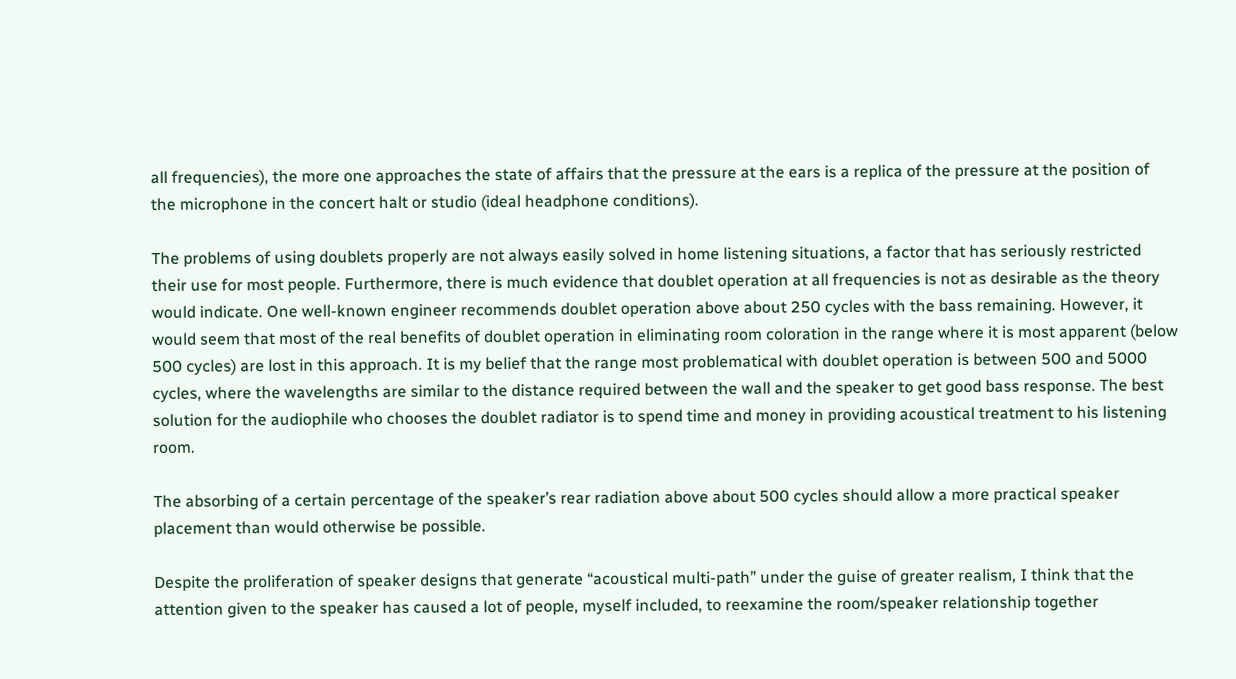all frequencies), the more one approaches the state of affairs that the pressure at the ears is a replica of the pressure at the position of the microphone in the concert halt or studio (ideal headphone conditions).

The problems of using doublets properly are not always easily solved in home listening situations, a factor that has seriously restricted their use for most people. Furthermore, there is much evidence that doublet operation at all frequencies is not as desirable as the theory would indicate. One well-known engineer recommends doublet operation above about 250 cycles with the bass remaining. However, it would seem that most of the real benefits of doublet operation in eliminating room coloration in the range where it is most apparent (below 500 cycles) are lost in this approach. It is my belief that the range most problematical with doublet operation is between 500 and 5000 cycles, where the wavelengths are similar to the distance required between the wall and the speaker to get good bass response. The best solution for the audiophile who chooses the doublet radiator is to spend time and money in providing acoustical treatment to his listening room.

The absorbing of a certain percentage of the speaker’s rear radiation above about 500 cycles should allow a more practical speaker placement than would otherwise be possible.

Despite the proliferation of speaker designs that generate “acoustical multi-path” under the guise of greater realism, I think that the attention given to the speaker has caused a lot of people, myself included, to reexamine the room/speaker relationship together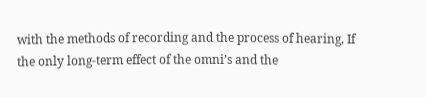with the methods of recording and the process of hearing, If the only long-term effect of the omni’s and the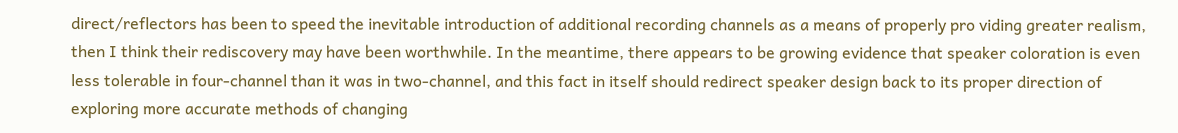direct/reflectors has been to speed the inevitable introduction of additional recording channels as a means of properly pro viding greater realism, then I think their rediscovery may have been worthwhile. In the meantime, there appears to be growing evidence that speaker coloration is even less tolerable in four-channel than it was in two-channel, and this fact in itself should redirect speaker design back to its proper direction of exploring more accurate methods of changing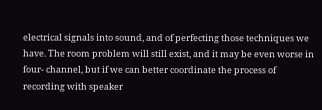electrical signals into sound, and of perfecting those techniques we have. The room problem will still exist, and it may be even worse in four- channel, but if we can better coordinate the process of recording with speaker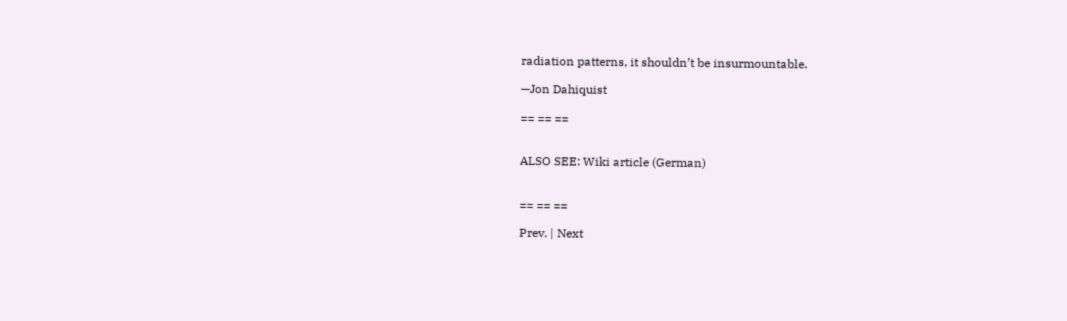radiation patterns, it shouldn’t be insurmountable.

—Jon Dahiquist

== == ==


ALSO SEE: Wiki article (German)


== == ==

Prev. | Next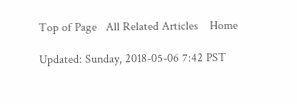Top of Page   All Related Articles    Home

Updated: Sunday, 2018-05-06 7:42 PST